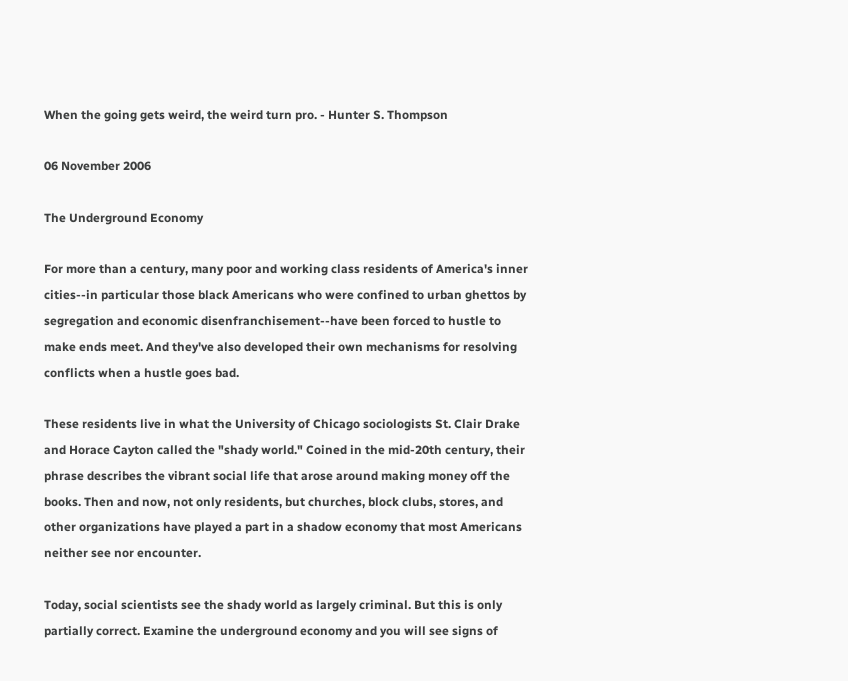When the going gets weird, the weird turn pro. - Hunter S. Thompson

06 November 2006

The Underground Economy

For more than a century, many poor and working class residents of America's inner cities--in particular those black Americans who were confined to urban ghettos by segregation and economic disenfranchisement--have been forced to hustle to make ends meet. And they've also developed their own mechanisms for resolving conflicts when a hustle goes bad.

These residents live in what the University of Chicago sociologists St. Clair Drake and Horace Cayton called the "shady world." Coined in the mid-20th century, their phrase describes the vibrant social life that arose around making money off the books. Then and now, not only residents, but churches, block clubs, stores, and other organizations have played a part in a shadow economy that most Americans neither see nor encounter.

Today, social scientists see the shady world as largely criminal. But this is only partially correct. Examine the underground economy and you will see signs of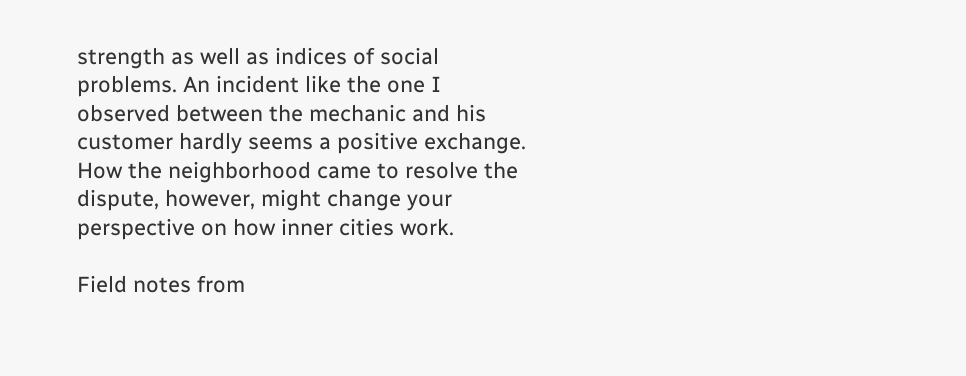strength as well as indices of social problems. An incident like the one I observed between the mechanic and his customer hardly seems a positive exchange. How the neighborhood came to resolve the dispute, however, might change your perspective on how inner cities work.

Field notes from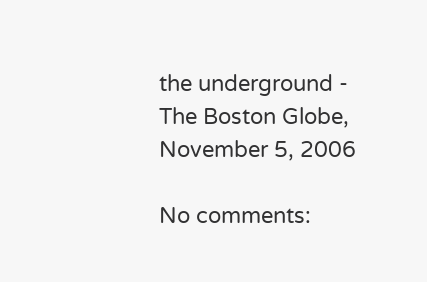the underground - The Boston Globe, November 5, 2006

No comments: